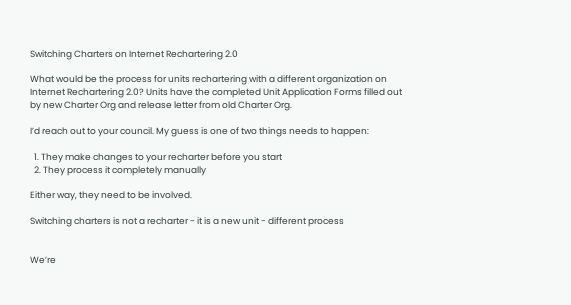Switching Charters on Internet Rechartering 2.0

What would be the process for units rechartering with a different organization on Internet Rechartering 2.0? Units have the completed Unit Application Forms filled out by new Charter Org and release letter from old Charter Org.

I’d reach out to your council. My guess is one of two things needs to happen:

  1. They make changes to your recharter before you start
  2. They process it completely manually

Either way, they need to be involved.

Switching charters is not a recharter - it is a new unit - different process


We’re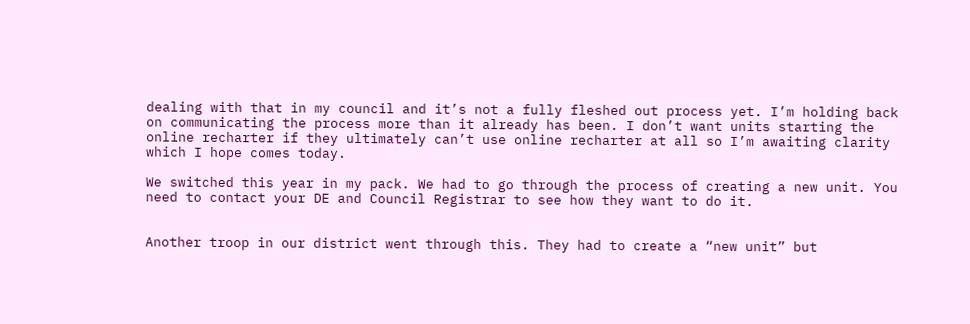dealing with that in my council and it’s not a fully fleshed out process yet. I’m holding back on communicating the process more than it already has been. I don’t want units starting the online recharter if they ultimately can’t use online recharter at all so I’m awaiting clarity which I hope comes today.

We switched this year in my pack. We had to go through the process of creating a new unit. You need to contact your DE and Council Registrar to see how they want to do it.


Another troop in our district went through this. They had to create a “new unit” but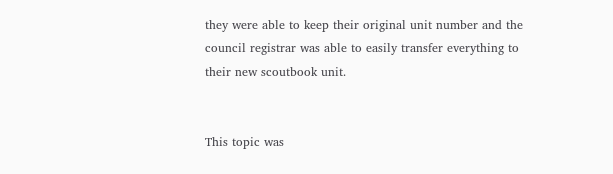they were able to keep their original unit number and the council registrar was able to easily transfer everything to their new scoutbook unit.


This topic was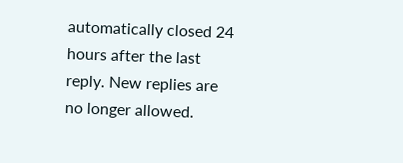automatically closed 24 hours after the last reply. New replies are no longer allowed.